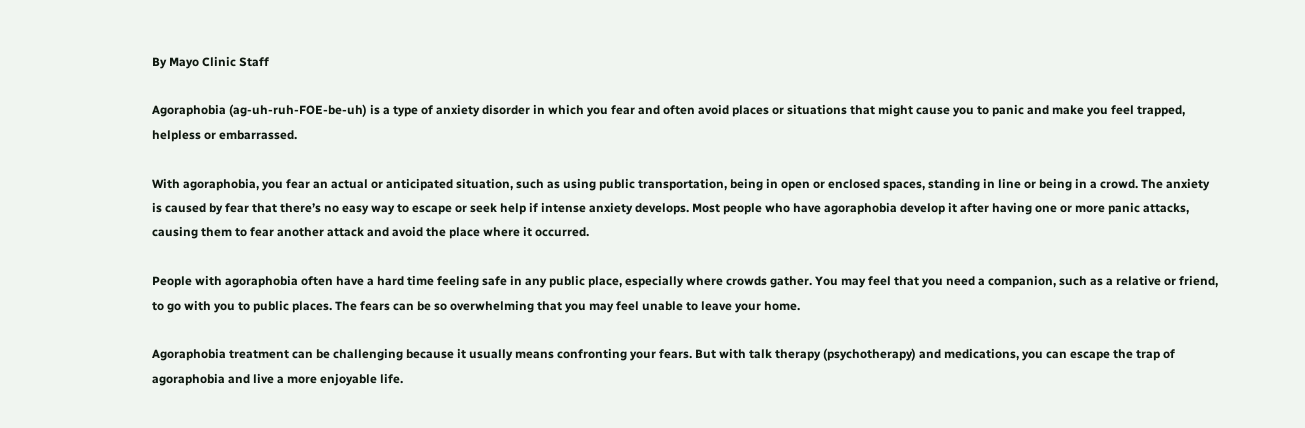By Mayo Clinic Staff

Agoraphobia (ag-uh-ruh-FOE-be-uh) is a type of anxiety disorder in which you fear and often avoid places or situations that might cause you to panic and make you feel trapped, helpless or embarrassed.

With agoraphobia, you fear an actual or anticipated situation, such as using public transportation, being in open or enclosed spaces, standing in line or being in a crowd. The anxiety is caused by fear that there’s no easy way to escape or seek help if intense anxiety develops. Most people who have agoraphobia develop it after having one or more panic attacks, causing them to fear another attack and avoid the place where it occurred.

People with agoraphobia often have a hard time feeling safe in any public place, especially where crowds gather. You may feel that you need a companion, such as a relative or friend, to go with you to public places. The fears can be so overwhelming that you may feel unable to leave your home.

Agoraphobia treatment can be challenging because it usually means confronting your fears. But with talk therapy (psychotherapy) and medications, you can escape the trap of agoraphobia and live a more enjoyable life.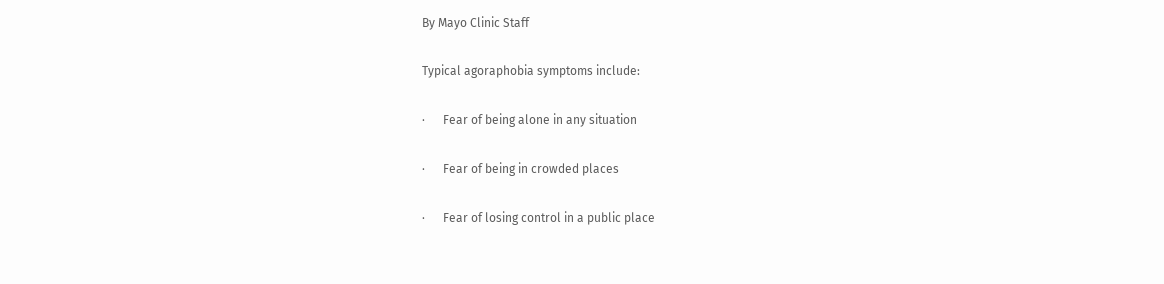By Mayo Clinic Staff

Typical agoraphobia symptoms include:

·      Fear of being alone in any situation

·      Fear of being in crowded places

·      Fear of losing control in a public place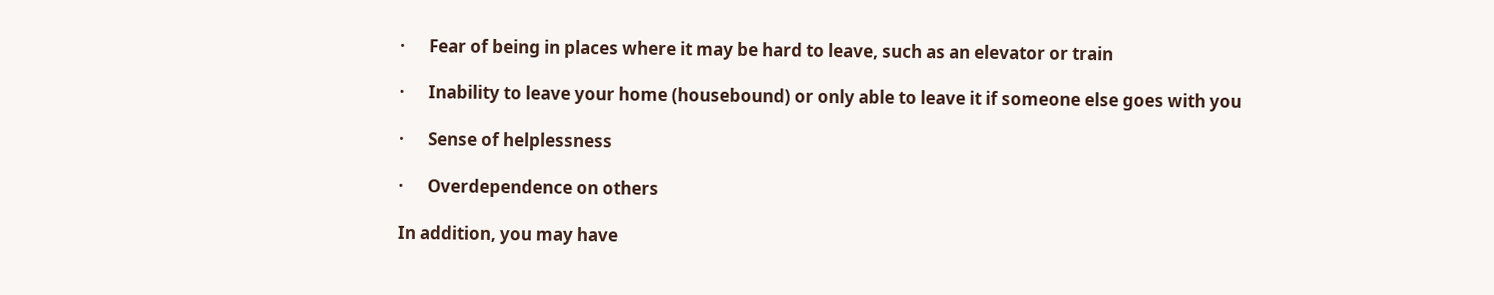·      Fear of being in places where it may be hard to leave, such as an elevator or train

·      Inability to leave your home (housebound) or only able to leave it if someone else goes with you

·      Sense of helplessness

·      Overdependence on others

In addition, you may have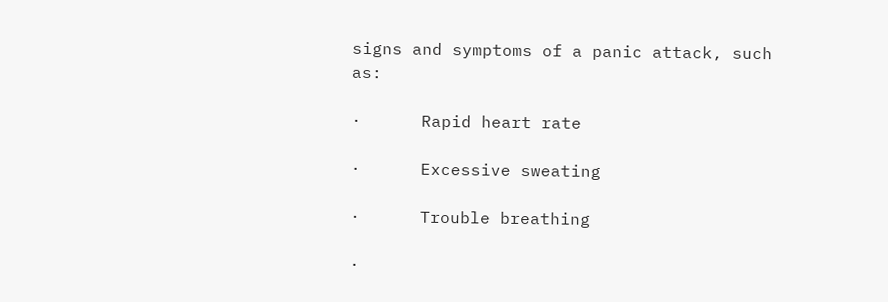signs and symptoms of a panic attack, such as:

·      Rapid heart rate

·      Excessive sweating

·      Trouble breathing

·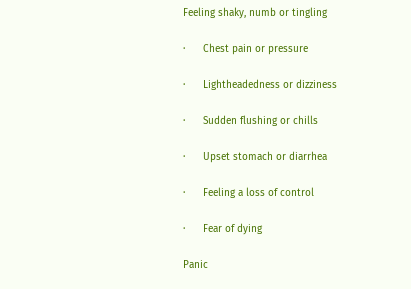Feeling shaky, numb or tingling

·      Chest pain or pressure

·      Lightheadedness or dizziness

·      Sudden flushing or chills

·      Upset stomach or diarrhea

·      Feeling a loss of control

·      Fear of dying

Panic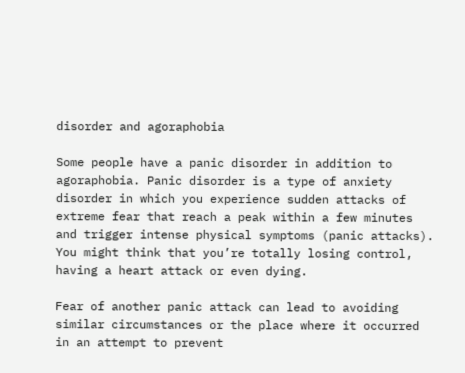disorder and agoraphobia

Some people have a panic disorder in addition to agoraphobia. Panic disorder is a type of anxiety disorder in which you experience sudden attacks of extreme fear that reach a peak within a few minutes and trigger intense physical symptoms (panic attacks). You might think that you’re totally losing control, having a heart attack or even dying.

Fear of another panic attack can lead to avoiding similar circumstances or the place where it occurred in an attempt to prevent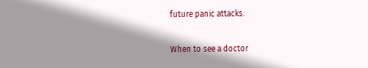future panic attacks.

When to see a doctor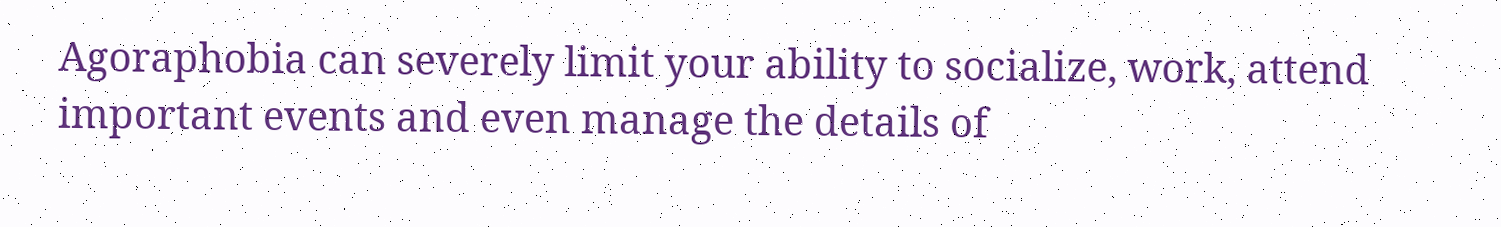Agoraphobia can severely limit your ability to socialize, work, attend important events and even manage the details of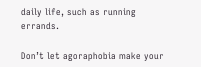daily life, such as running errands.

Don’t let agoraphobia make your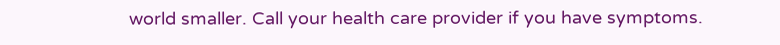world smaller. Call your health care provider if you have symptoms.